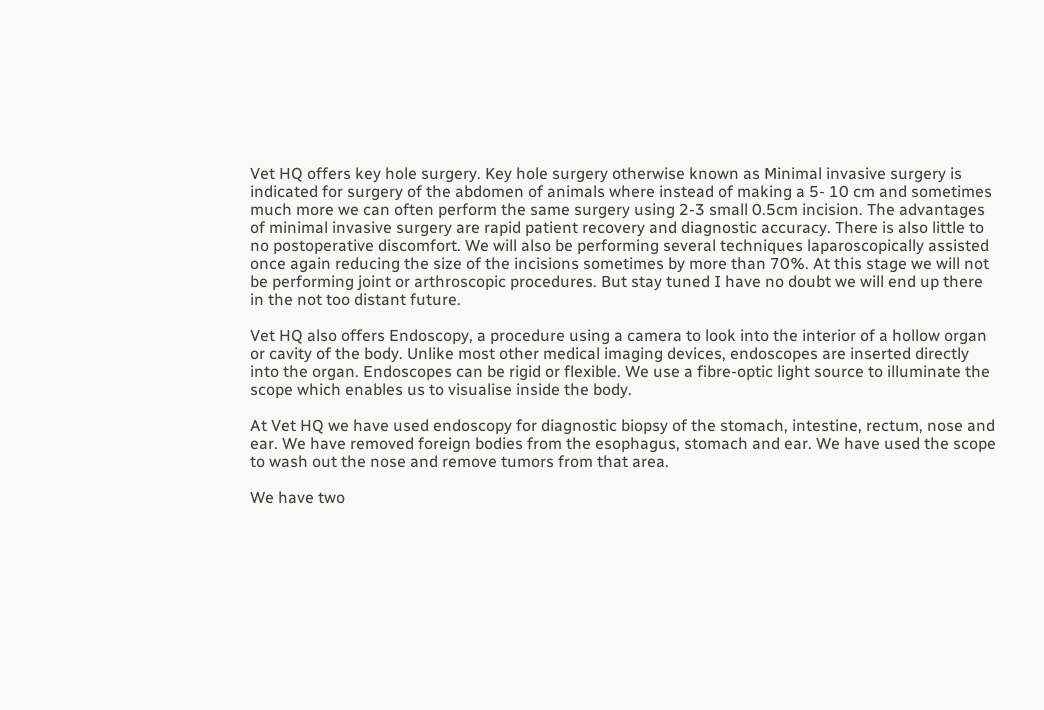Vet HQ offers key hole surgery. Key hole surgery otherwise known as Minimal invasive surgery is indicated for surgery of the abdomen of animals where instead of making a 5- 10 cm and sometimes much more we can often perform the same surgery using 2-3 small 0.5cm incision. The advantages of minimal invasive surgery are rapid patient recovery and diagnostic accuracy. There is also little to no postoperative discomfort. We will also be performing several techniques laparoscopically assisted once again reducing the size of the incisions sometimes by more than 70%. At this stage we will not be performing joint or arthroscopic procedures. But stay tuned I have no doubt we will end up there in the not too distant future.

Vet HQ also offers Endoscopy, a procedure using a camera to look into the interior of a hollow organ or cavity of the body. Unlike most other medical imaging devices, endoscopes are inserted directly into the organ. Endoscopes can be rigid or flexible. We use a fibre-optic light source to illuminate the scope which enables us to visualise inside the body.

At Vet HQ we have used endoscopy for diagnostic biopsy of the stomach, intestine, rectum, nose and ear. We have removed foreign bodies from the esophagus, stomach and ear. We have used the scope to wash out the nose and remove tumors from that area.

We have two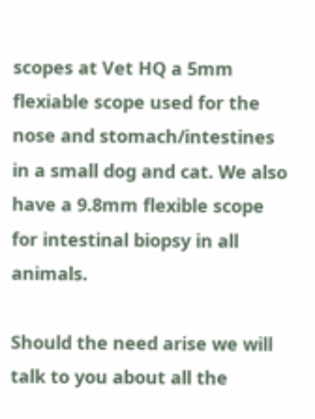scopes at Vet HQ a 5mm flexiable scope used for the nose and stomach/intestines in a small dog and cat. We also have a 9.8mm flexible scope for intestinal biopsy in all animals.

Should the need arise we will talk to you about all the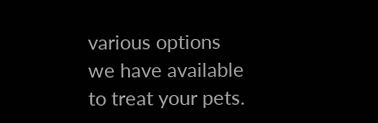various options we have available to treat your pets.